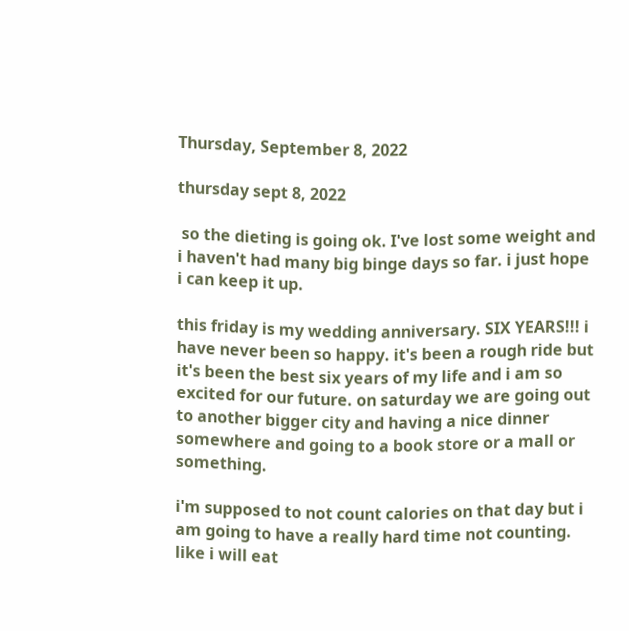Thursday, September 8, 2022

thursday sept 8, 2022

 so the dieting is going ok. I've lost some weight and i haven't had many big binge days so far. i just hope i can keep it up.

this friday is my wedding anniversary. SIX YEARS!!! i have never been so happy. it's been a rough ride but it's been the best six years of my life and i am so excited for our future. on saturday we are going out to another bigger city and having a nice dinner somewhere and going to a book store or a mall or something.

i'm supposed to not count calories on that day but i am going to have a really hard time not counting. like i will eat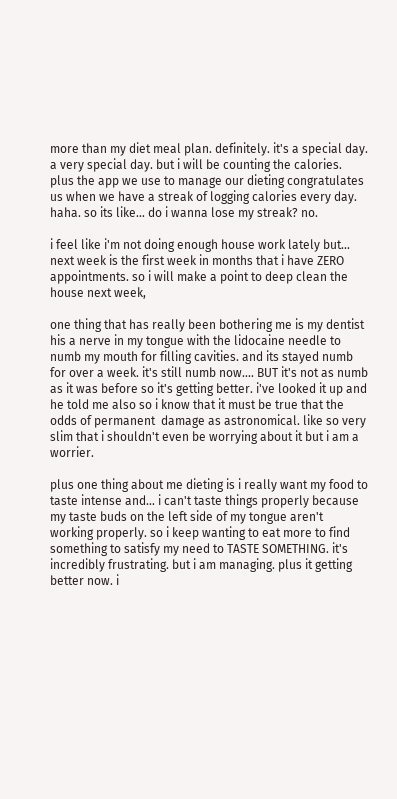more than my diet meal plan. definitely. it's a special day. a very special day. but i will be counting the calories. plus the app we use to manage our dieting congratulates us when we have a streak of logging calories every day. haha. so its like... do i wanna lose my streak? no.

i feel like i'm not doing enough house work lately but... next week is the first week in months that i have ZERO appointments. so i will make a point to deep clean the house next week,

one thing that has really been bothering me is my dentist his a nerve in my tongue with the lidocaine needle to numb my mouth for filling cavities. and its stayed numb for over a week. it's still numb now.... BUT it's not as numb as it was before so it's getting better. i've looked it up and he told me also so i know that it must be true that the odds of permanent  damage as astronomical. like so very slim that i shouldn't even be worrying about it but i am a worrier.

plus one thing about me dieting is i really want my food to taste intense and... i can't taste things properly because my taste buds on the left side of my tongue aren't working properly. so i keep wanting to eat more to find something to satisfy my need to TASTE SOMETHING. it's incredibly frustrating. but i am managing. plus it getting better now. i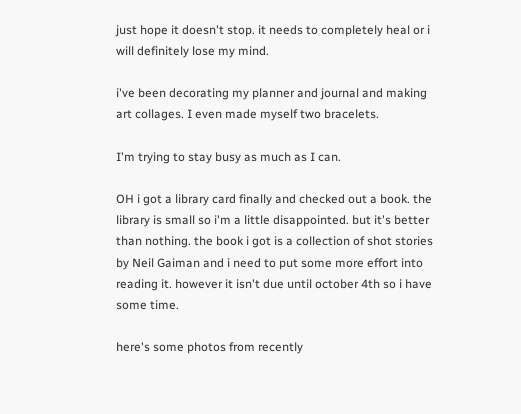just hope it doesn't stop. it needs to completely heal or i will definitely lose my mind.

i've been decorating my planner and journal and making art collages. I even made myself two bracelets.

I'm trying to stay busy as much as I can.

OH i got a library card finally and checked out a book. the library is small so i'm a little disappointed. but it's better than nothing. the book i got is a collection of shot stories by Neil Gaiman and i need to put some more effort into reading it. however it isn't due until october 4th so i have some time.

here's some photos from recently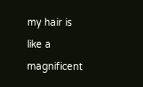my hair is like a magnificent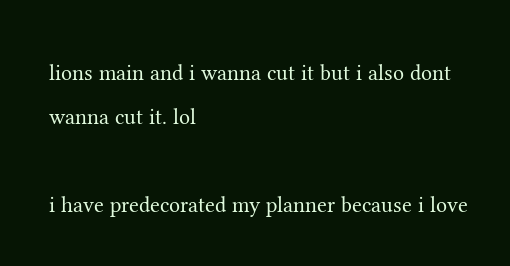lions main and i wanna cut it but i also dont wanna cut it. lol

i have predecorated my planner because i love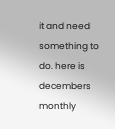it and need something to do. here is decembers monthly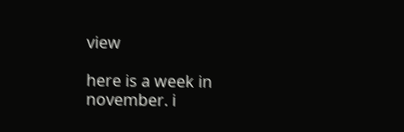view

here is a week in november. i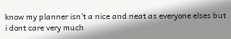know my planner isn't a nice and neat as everyone elses but i dont care very much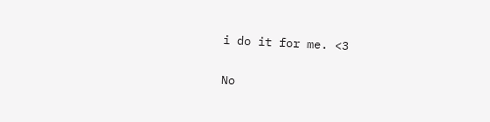i do it for me. <3

No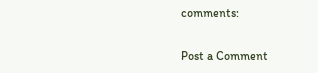comments:

Post a Comment